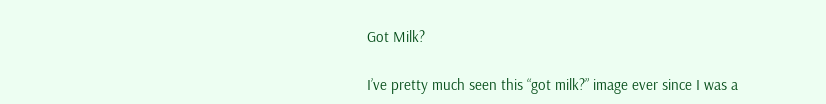Got Milk?

I’ve pretty much seen this “got milk?” image ever since I was a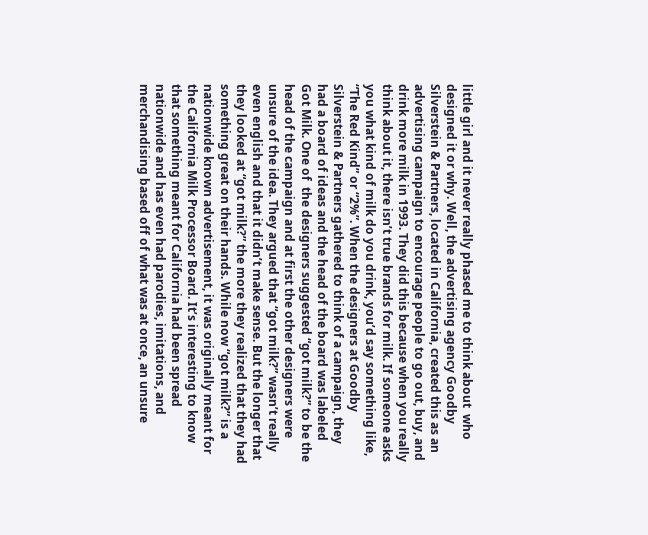little girl and it never really phased me to think about  who designed it or why. Well, the advertising agency Goodby Silverstein & Partners, located in California, created this as an advertising campaign to encourage people to go out, buy, and drink more milk in 1993. They did this because when you really think about it, there isn’t true brands for milk. If someone asks you what kind of milk do you drink, you’d say something like, “The Red Kind” or “2%”. When the designers at Goodby Silverstein & Partners gathered to think of a campaign, they had a board of ideas and the head of the board was labeled Got Milk. One of  the designers suggested “got milk?” to be the head of the campaign and at first the other designers were unsure of the idea. They argued that “got milk?” wasn’t really even english and that it didn’t make sense. But the longer that they looked at “got milk?” the more they realized that they had something great on their hands. While now “got milk?” is a nationwide known advertisement, it was originally meant for the California Milk Processor Board. It’s interesting to know that something meant for California had been spread nationwide and has even had parodies, imitations, and merchandising based off of what was at once, an unsure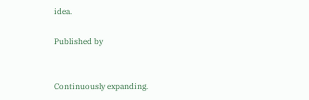idea.

Published by


Continuously expanding.